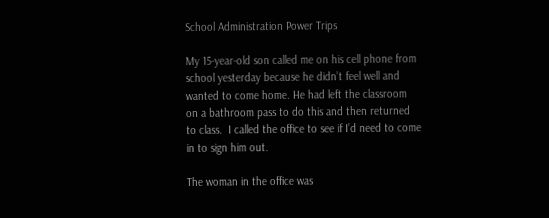School Administration Power Trips

My 15-year-old son called me on his cell phone from school yesterday because he didn’t feel well and wanted to come home. He had left the classroom on a bathroom pass to do this and then returned to class.  I called the office to see if I’d need to come in to sign him out.

The woman in the office was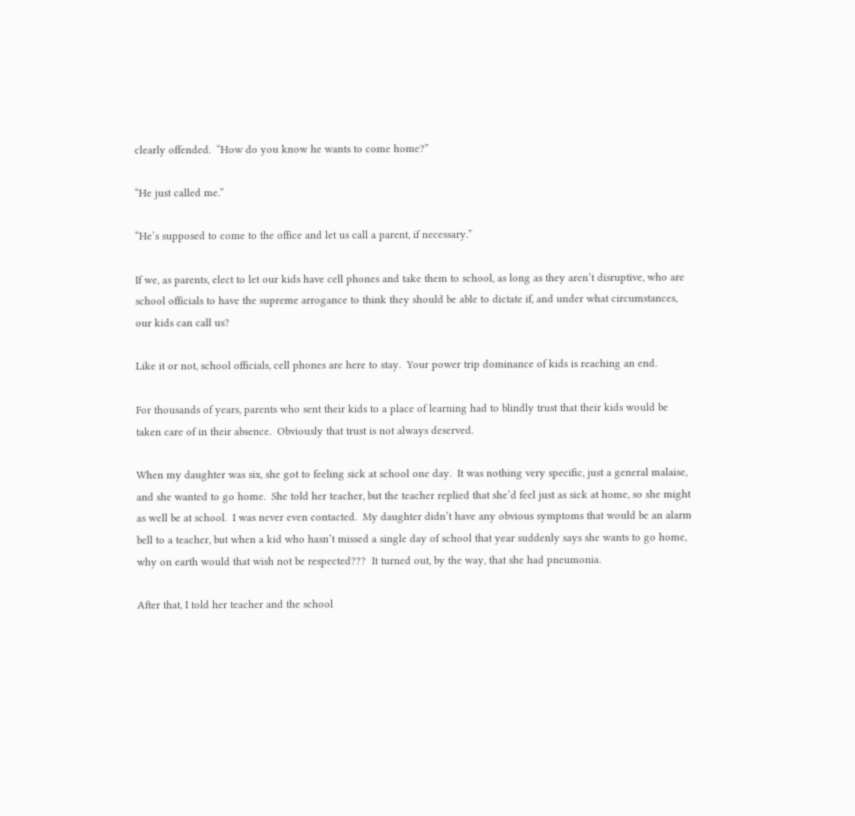clearly offended.  “How do you know he wants to come home?”

“He just called me.”

“He’s supposed to come to the office and let us call a parent, if necessary.”

If we, as parents, elect to let our kids have cell phones and take them to school, as long as they aren’t disruptive, who are school officials to have the supreme arrogance to think they should be able to dictate if, and under what circumstances, our kids can call us?

Like it or not, school officials, cell phones are here to stay.  Your power trip dominance of kids is reaching an end.

For thousands of years, parents who sent their kids to a place of learning had to blindly trust that their kids would be taken care of in their absence.  Obviously that trust is not always deserved.

When my daughter was six, she got to feeling sick at school one day.  It was nothing very specific, just a general malaise, and she wanted to go home.  She told her teacher, but the teacher replied that she’d feel just as sick at home, so she might as well be at school.  I was never even contacted.  My daughter didn’t have any obvious symptoms that would be an alarm bell to a teacher, but when a kid who hasn’t missed a single day of school that year suddenly says she wants to go home, why on earth would that wish not be respected???  It turned out, by the way, that she had pneumonia.

After that, I told her teacher and the school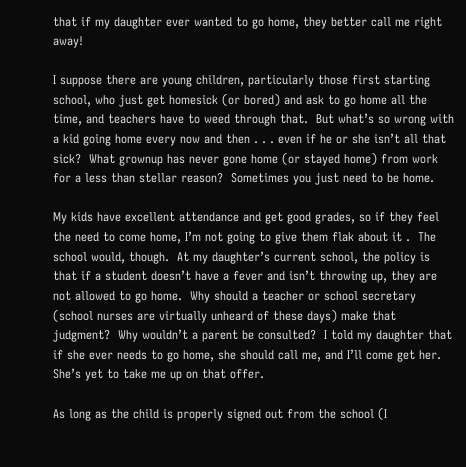that if my daughter ever wanted to go home, they better call me right away!

I suppose there are young children, particularly those first starting school, who just get homesick (or bored) and ask to go home all the time, and teachers have to weed through that.  But what’s so wrong with a kid going home every now and then . . . even if he or she isn’t all that sick?  What grownup has never gone home (or stayed home) from work for a less than stellar reason?  Sometimes you just need to be home.

My kids have excellent attendance and get good grades, so if they feel the need to come home, I’m not going to give them flak about it .  The school would, though.  At my daughter’s current school, the policy is that if a student doesn’t have a fever and isn’t throwing up, they are not allowed to go home.  Why should a teacher or school secretary (school nurses are virtually unheard of these days) make that judgment?  Why wouldn’t a parent be consulted?  I told my daughter that if she ever needs to go home, she should call me, and I’ll come get her.  She’s yet to take me up on that offer.

As long as the child is properly signed out from the school (I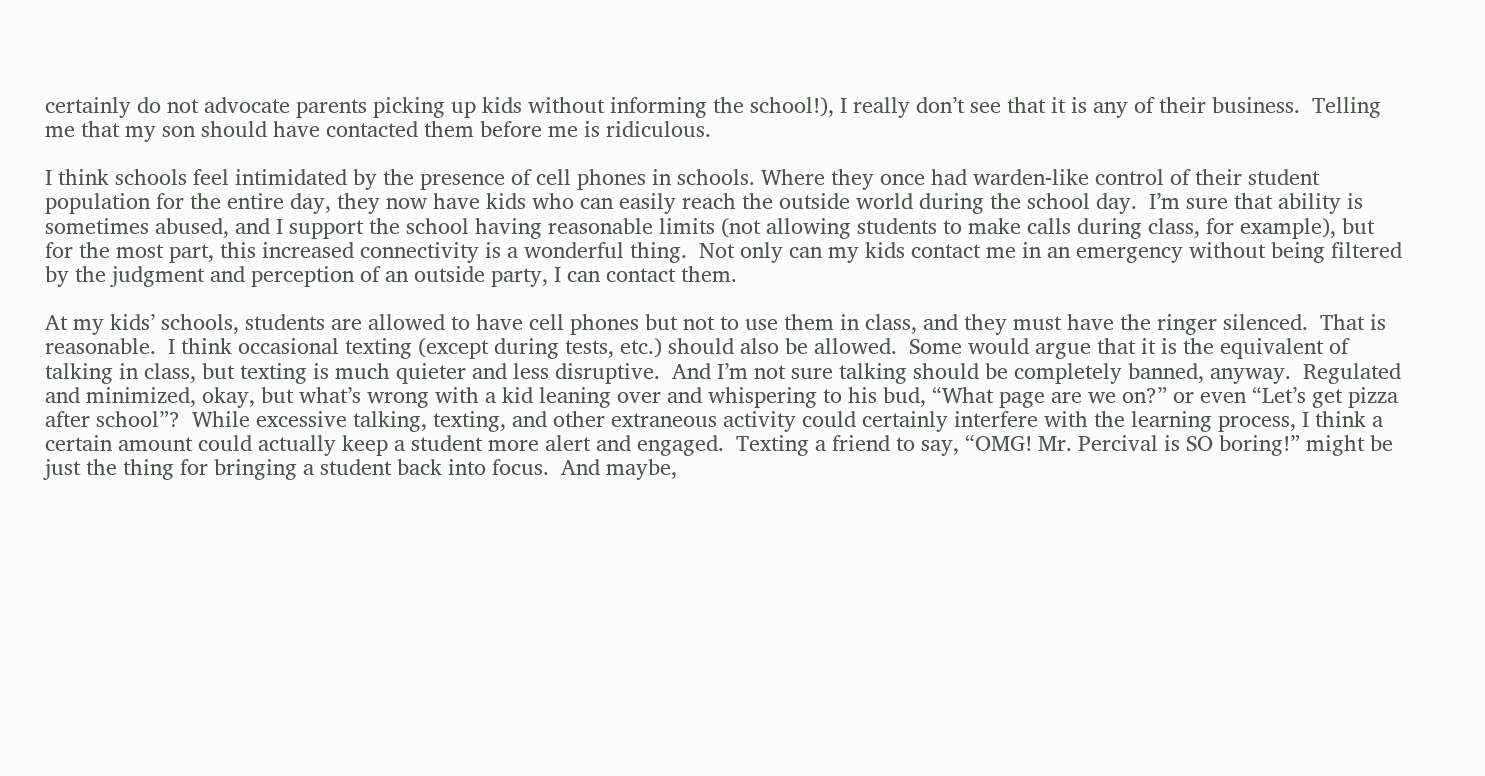certainly do not advocate parents picking up kids without informing the school!), I really don’t see that it is any of their business.  Telling me that my son should have contacted them before me is ridiculous.

I think schools feel intimidated by the presence of cell phones in schools. Where they once had warden-like control of their student population for the entire day, they now have kids who can easily reach the outside world during the school day.  I’m sure that ability is sometimes abused, and I support the school having reasonable limits (not allowing students to make calls during class, for example), but for the most part, this increased connectivity is a wonderful thing.  Not only can my kids contact me in an emergency without being filtered by the judgment and perception of an outside party, I can contact them.

At my kids’ schools, students are allowed to have cell phones but not to use them in class, and they must have the ringer silenced.  That is reasonable.  I think occasional texting (except during tests, etc.) should also be allowed.  Some would argue that it is the equivalent of talking in class, but texting is much quieter and less disruptive.  And I’m not sure talking should be completely banned, anyway.  Regulated and minimized, okay, but what’s wrong with a kid leaning over and whispering to his bud, “What page are we on?” or even “Let’s get pizza after school”?  While excessive talking, texting, and other extraneous activity could certainly interfere with the learning process, I think a certain amount could actually keep a student more alert and engaged.  Texting a friend to say, “OMG! Mr. Percival is SO boring!” might be just the thing for bringing a student back into focus.  And maybe,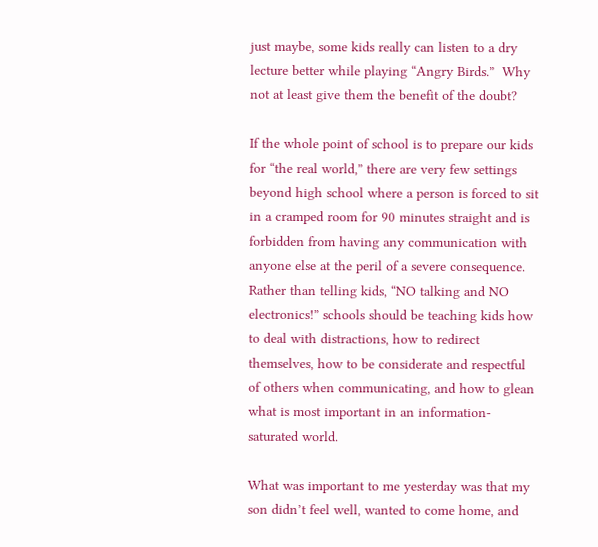just maybe, some kids really can listen to a dry lecture better while playing “Angry Birds.”  Why not at least give them the benefit of the doubt?

If the whole point of school is to prepare our kids for “the real world,” there are very few settings beyond high school where a person is forced to sit in a cramped room for 90 minutes straight and is forbidden from having any communication with anyone else at the peril of a severe consequence.  Rather than telling kids, “NO talking and NO electronics!” schools should be teaching kids how to deal with distractions, how to redirect themselves, how to be considerate and respectful of others when communicating, and how to glean what is most important in an information-saturated world.

What was important to me yesterday was that my son didn’t feel well, wanted to come home, and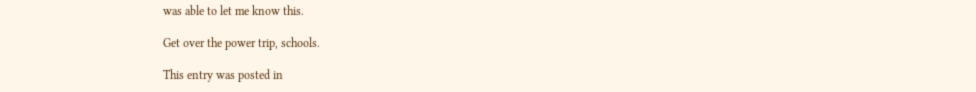was able to let me know this.

Get over the power trip, schools.

This entry was posted in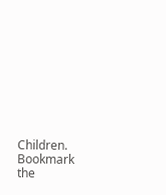Children. Bookmark the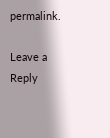permalink.

Leave a Reply